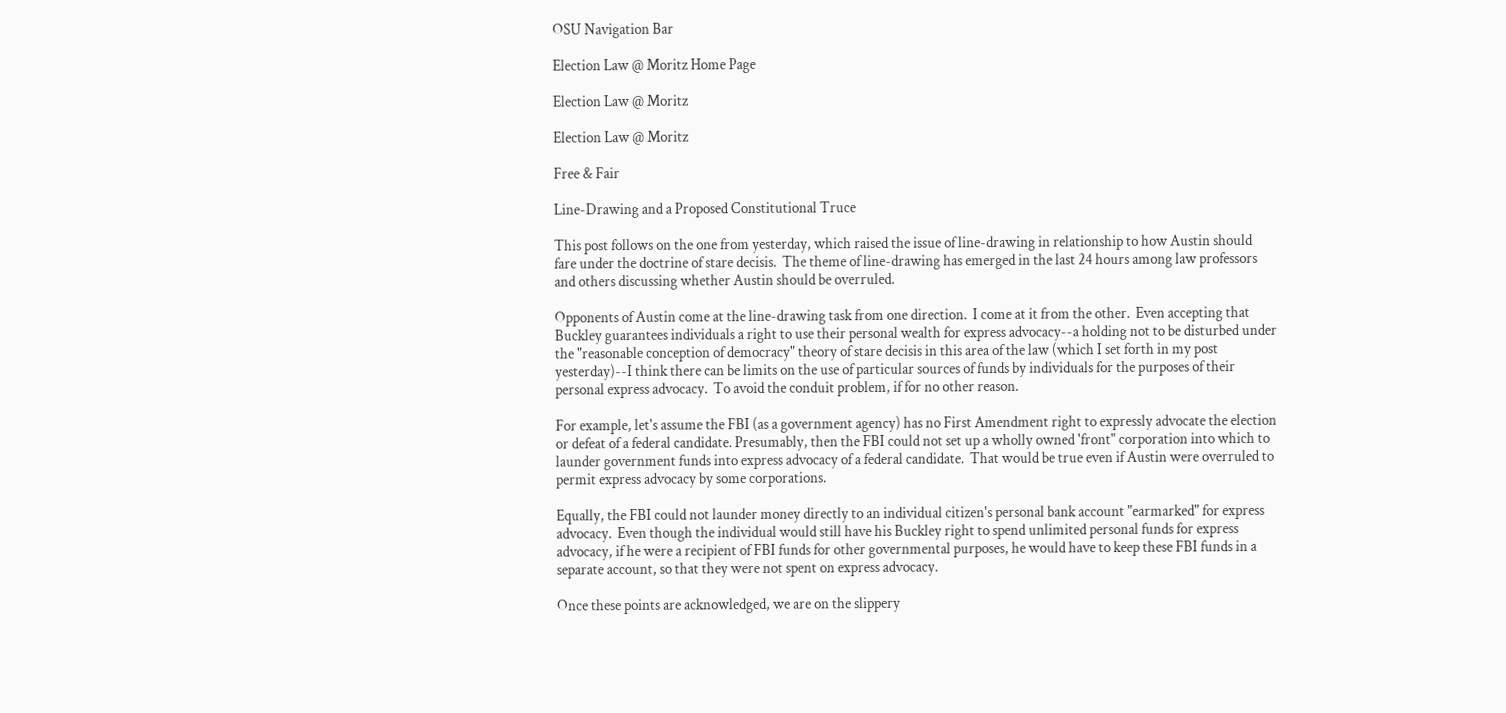OSU Navigation Bar

Election Law @ Moritz Home Page

Election Law @ Moritz

Election Law @ Moritz

Free & Fair

Line-Drawing and a Proposed Constitutional Truce

This post follows on the one from yesterday, which raised the issue of line-drawing in relationship to how Austin should fare under the doctrine of stare decisis.  The theme of line-drawing has emerged in the last 24 hours among law professors and others discussing whether Austin should be overruled.

Opponents of Austin come at the line-drawing task from one direction.  I come at it from the other.  Even accepting that Buckley guarantees individuals a right to use their personal wealth for express advocacy--a holding not to be disturbed under the "reasonable conception of democracy" theory of stare decisis in this area of the law (which I set forth in my post yesterday)--I think there can be limits on the use of particular sources of funds by individuals for the purposes of their personal express advocacy.  To avoid the conduit problem, if for no other reason.

For example, let's assume the FBI (as a government agency) has no First Amendment right to expressly advocate the election or defeat of a federal candidate. Presumably, then the FBI could not set up a wholly owned 'front" corporation into which to launder government funds into express advocacy of a federal candidate.  That would be true even if Austin were overruled to permit express advocacy by some corporations.

Equally, the FBI could not launder money directly to an individual citizen's personal bank account "earmarked" for express advocacy.  Even though the individual would still have his Buckley right to spend unlimited personal funds for express advocacy, if he were a recipient of FBI funds for other governmental purposes, he would have to keep these FBI funds in a separate account, so that they were not spent on express advocacy.

Once these points are acknowledged, we are on the slippery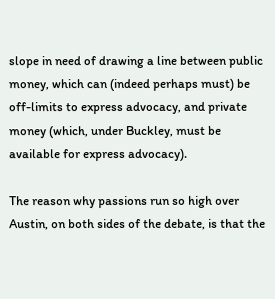slope in need of drawing a line between public money, which can (indeed perhaps must) be off-limits to express advocacy, and private money (which, under Buckley, must be available for express advocacy).

The reason why passions run so high over Austin, on both sides of the debate, is that the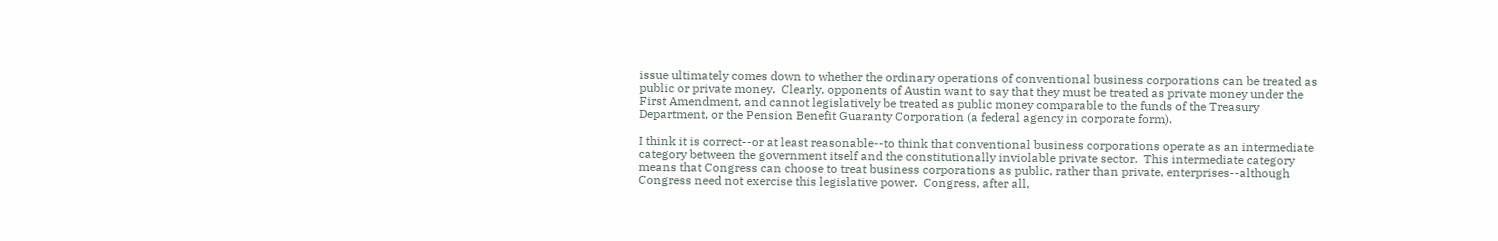issue ultimately comes down to whether the ordinary operations of conventional business corporations can be treated as public or private money.  Clearly, opponents of Austin want to say that they must be treated as private money under the First Amendment, and cannot legislatively be treated as public money comparable to the funds of the Treasury Department, or the Pension Benefit Guaranty Corporation (a federal agency in corporate form).

I think it is correct--or at least reasonable--to think that conventional business corporations operate as an intermediate category between the government itself and the constitutionally inviolable private sector.  This intermediate category means that Congress can choose to treat business corporations as public, rather than private, enterprises--although Congress need not exercise this legislative power.  Congress, after all,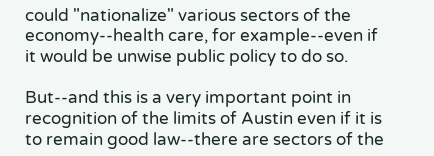could "nationalize" various sectors of the economy--health care, for example--even if it would be unwise public policy to do so.

But--and this is a very important point in recognition of the limits of Austin even if it is to remain good law--there are sectors of the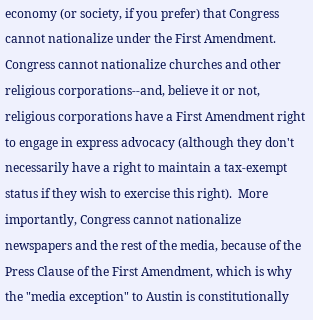economy (or society, if you prefer) that Congress cannot nationalize under the First Amendment.  Congress cannot nationalize churches and other religious corporations--and, believe it or not, religious corporations have a First Amendment right to engage in express advocacy (although they don't necessarily have a right to maintain a tax-exempt status if they wish to exercise this right).  More importantly, Congress cannot nationalize newspapers and the rest of the media, because of the Press Clause of the First Amendment, which is why the "media exception" to Austin is constitutionally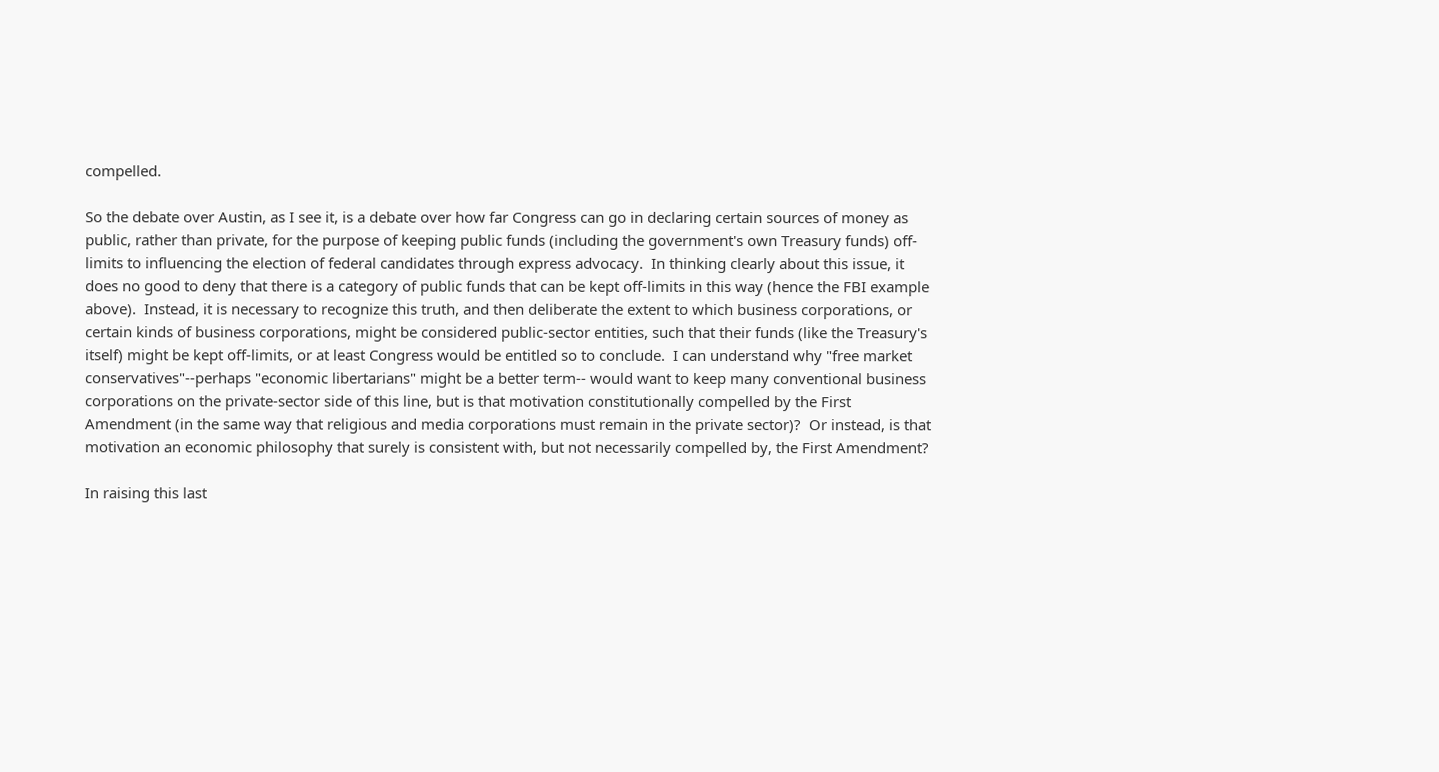compelled.

So the debate over Austin, as I see it, is a debate over how far Congress can go in declaring certain sources of money as public, rather than private, for the purpose of keeping public funds (including the government's own Treasury funds) off-limits to influencing the election of federal candidates through express advocacy.  In thinking clearly about this issue, it does no good to deny that there is a category of public funds that can be kept off-limits in this way (hence the FBI example above).  Instead, it is necessary to recognize this truth, and then deliberate the extent to which business corporations, or certain kinds of business corporations, might be considered public-sector entities, such that their funds (like the Treasury's itself) might be kept off-limits, or at least Congress would be entitled so to conclude.  I can understand why "free market conservatives"--perhaps "economic libertarians" might be a better term-- would want to keep many conventional business corporations on the private-sector side of this line, but is that motivation constitutionally compelled by the First Amendment (in the same way that religious and media corporations must remain in the private sector)?  Or instead, is that motivation an economic philosophy that surely is consistent with, but not necessarily compelled by, the First Amendment?

In raising this last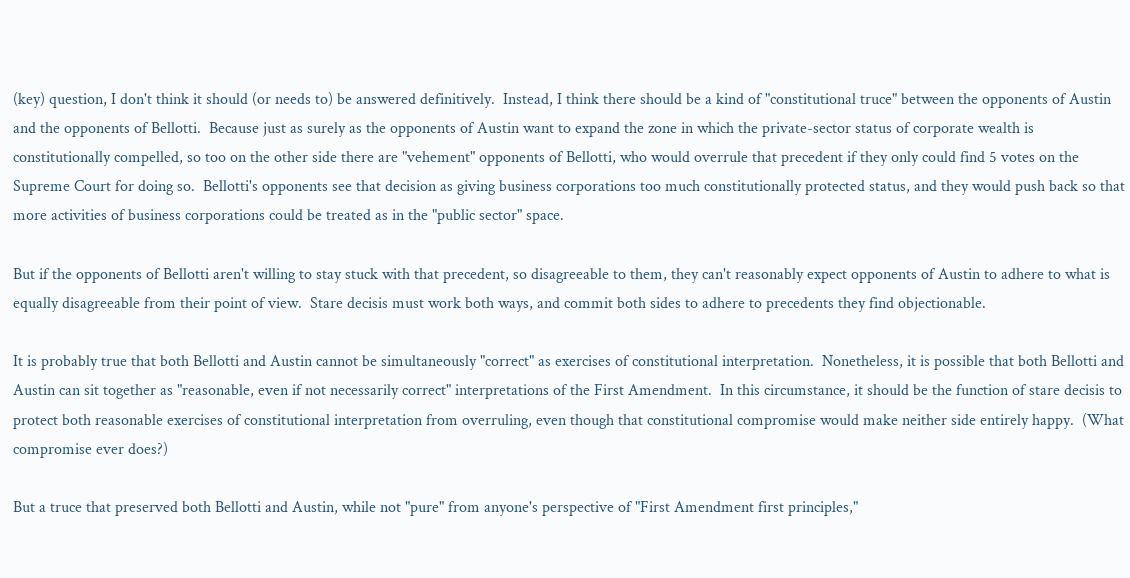(key) question, I don't think it should (or needs to) be answered definitively.  Instead, I think there should be a kind of "constitutional truce" between the opponents of Austin and the opponents of Bellotti.  Because just as surely as the opponents of Austin want to expand the zone in which the private-sector status of corporate wealth is constitutionally compelled, so too on the other side there are "vehement" opponents of Bellotti, who would overrule that precedent if they only could find 5 votes on the Supreme Court for doing so.  Bellotti's opponents see that decision as giving business corporations too much constitutionally protected status, and they would push back so that more activities of business corporations could be treated as in the "public sector" space.

But if the opponents of Bellotti aren't willing to stay stuck with that precedent, so disagreeable to them, they can't reasonably expect opponents of Austin to adhere to what is equally disagreeable from their point of view.  Stare decisis must work both ways, and commit both sides to adhere to precedents they find objectionable.

It is probably true that both Bellotti and Austin cannot be simultaneously "correct" as exercises of constitutional interpretation.  Nonetheless, it is possible that both Bellotti and Austin can sit together as "reasonable, even if not necessarily correct" interpretations of the First Amendment.  In this circumstance, it should be the function of stare decisis to protect both reasonable exercises of constitutional interpretation from overruling, even though that constitutional compromise would make neither side entirely happy.  (What compromise ever does?)

But a truce that preserved both Bellotti and Austin, while not "pure" from anyone's perspective of "First Amendment first principles,"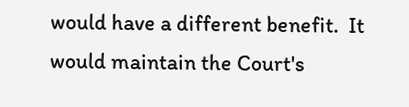would have a different benefit.  It would maintain the Court's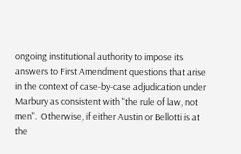ongoing institutional authority to impose its answers to First Amendment questions that arise in the context of case-by-case adjudication under Marbury as consistent with "the rule of law, not men".  Otherwise, if either Austin or Bellotti is at the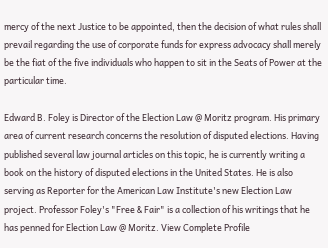mercy of the next Justice to be appointed, then the decision of what rules shall prevail regarding the use of corporate funds for express advocacy shall merely be the fiat of the five individuals who happen to sit in the Seats of Power at the particular time.

Edward B. Foley is Director of the Election Law @ Moritz program. His primary area of current research concerns the resolution of disputed elections. Having published several law journal articles on this topic, he is currently writing a book on the history of disputed elections in the United States. He is also serving as Reporter for the American Law Institute's new Election Law project. Professor Foley's "Free & Fair" is a collection of his writings that he has penned for Election Law @ Moritz. View Complete Profile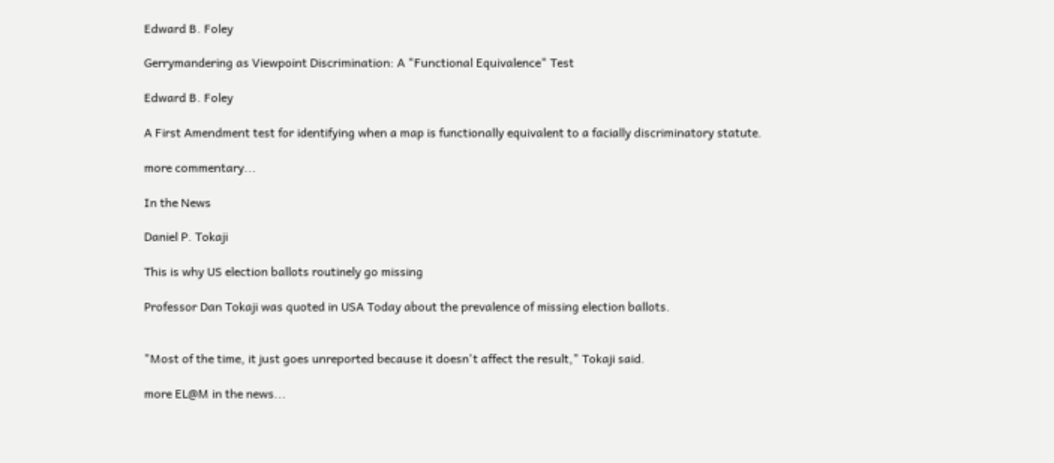Edward B. Foley

Gerrymandering as Viewpoint Discrimination: A "Functional Equivalence" Test

Edward B. Foley

A First Amendment test for identifying when a map is functionally equivalent to a facially discriminatory statute.

more commentary...

In the News

Daniel P. Tokaji

This is why US election ballots routinely go missing

Professor Dan Tokaji was quoted in USA Today about the prevalence of missing election ballots.


"Most of the time, it just goes unreported because it doesn't affect the result," Tokaji said.

more EL@M in the news...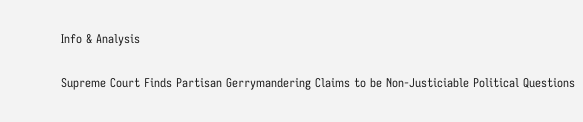Info & Analysis

Supreme Court Finds Partisan Gerrymandering Claims to be Non-Justiciable Political Questions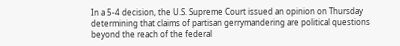In a 5-4 decision, the U.S. Supreme Court issued an opinion on Thursday determining that claims of partisan gerrymandering are political questions beyond the reach of the federal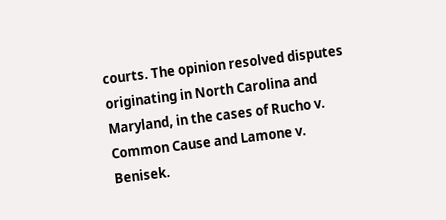courts. The opinion resolved disputes originating in North Carolina and Maryland, in the cases of Rucho v. Common Cause and Lamone v. Benisek.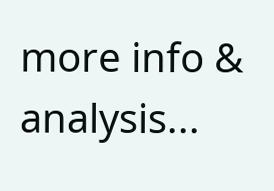more info & analysis...